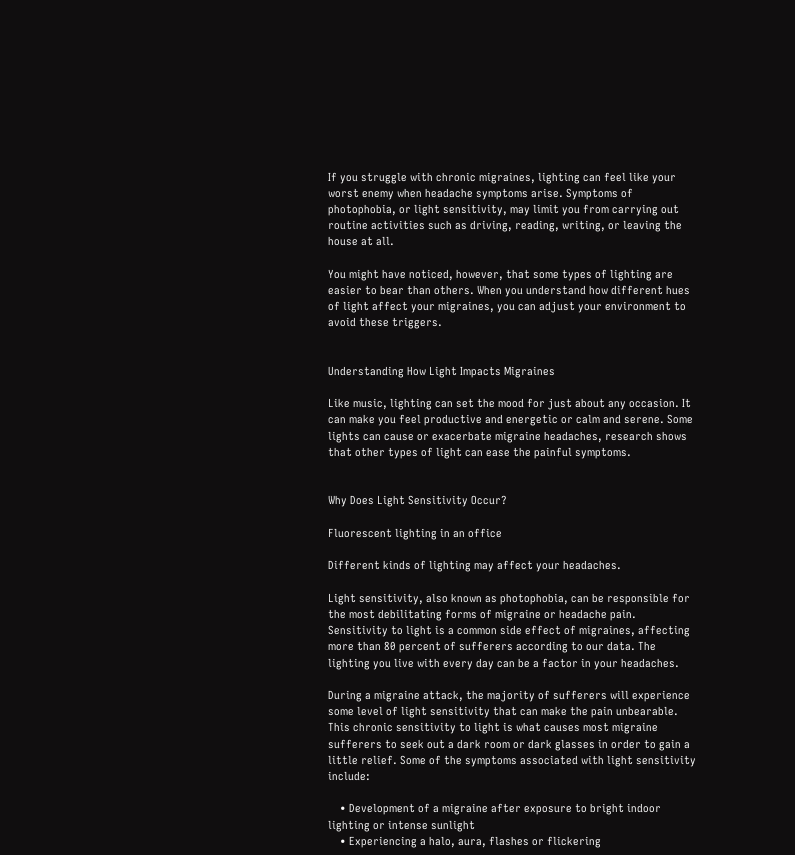If you struggle with chronic migraines, lighting can feel like your worst enemy when headache symptoms arise. Symptoms of photophobia, or light sensitivity, may limit you from carrying out routine activities such as driving, reading, writing, or leaving the house at all.

You might have noticed, however, that some types of lighting are easier to bear than others. When you understand how different hues of light affect your migraines, you can adjust your environment to avoid these triggers.


Understanding How Light Impacts Migraines

Like music, lighting can set the mood for just about any occasion. It can make you feel productive and energetic or calm and serene. Some lights can cause or exacerbate migraine headaches, research shows that other types of light can ease the painful symptoms.


Why Does Light Sensitivity Occur?

Fluorescent lighting in an office

Different kinds of lighting may affect your headaches.

Light sensitivity, also known as photophobia, can be responsible for the most debilitating forms of migraine or headache pain. Sensitivity to light is a common side effect of migraines, affecting more than 80 percent of sufferers according to our data. The lighting you live with every day can be a factor in your headaches.

During a migraine attack, the majority of sufferers will experience some level of light sensitivity that can make the pain unbearable. This chronic sensitivity to light is what causes most migraine sufferers to seek out a dark room or dark glasses in order to gain a little relief. Some of the symptoms associated with light sensitivity include:

    • Development of a migraine after exposure to bright indoor lighting or intense sunlight
    • Experiencing a halo, aura, flashes or flickering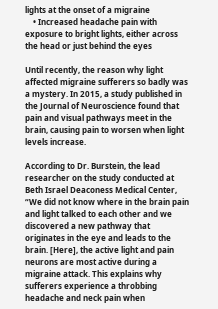lights at the onset of a migraine
    • Increased headache pain with exposure to bright lights, either across the head or just behind the eyes

Until recently, the reason why light affected migraine sufferers so badly was a mystery. In 2015, a study published in the Journal of Neuroscience found that pain and visual pathways meet in the brain, causing pain to worsen when light levels increase.

According to Dr. Burstein, the lead researcher on the study conducted at Beth Israel Deaconess Medical Center, “We did not know where in the brain pain and light talked to each other and we discovered a new pathway that originates in the eye and leads to the brain. [Here], the active light and pain neurons are most active during a migraine attack. This explains why sufferers experience a throbbing headache and neck pain when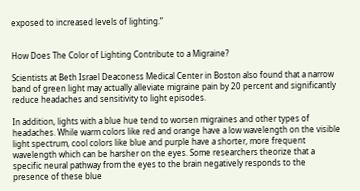exposed to increased levels of lighting.”


How Does The Color of Lighting Contribute to a Migraine?

Scientists at Beth Israel Deaconess Medical Center in Boston also found that a narrow band of green light may actually alleviate migraine pain by 20 percent and significantly reduce headaches and sensitivity to light episodes.

In addition, lights with a blue hue tend to worsen migraines and other types of headaches. While warm colors like red and orange have a low wavelength on the visible light spectrum, cool colors like blue and purple have a shorter, more frequent wavelength which can be harsher on the eyes. Some researchers theorize that a specific neural pathway from the eyes to the brain negatively responds to the presence of these blue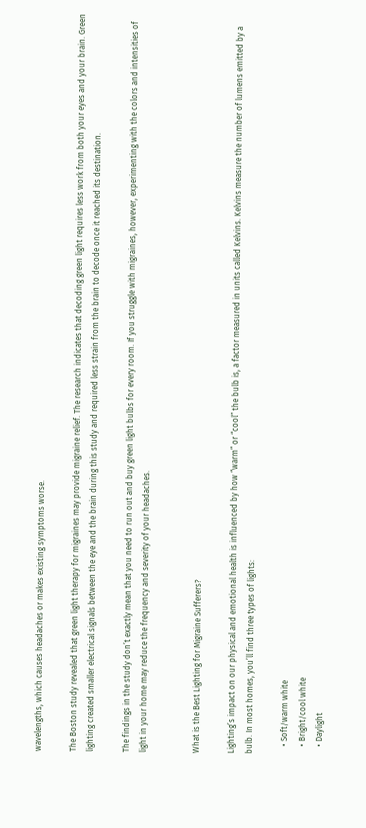wavelengths, which causes headaches or makes existing symptoms worse.

The Boston study revealed that green light therapy for migraines may provide migraine relief. The research indicates that decoding green light requires less work from both your eyes and your brain. Green lighting created smaller electrical signals between the eye and the brain during this study and required less strain from the brain to decode once it reached its destination.

The findings in the study don’t exactly mean that you need to run out and buy green light bulbs for every room. If you struggle with migraines, however, experimenting with the colors and intensities of light in your home may reduce the frequency and severity of your headaches.


What is the Best Lighting for Migraine Sufferers?

Lighting’s impact on our physical and emotional health is influenced by how “warm” or “cool” the bulb is, a factor measured in units called Kelvins. Kelvins measure the number of lumens emitted by a bulb. In most homes, you’ll find three types of lights:

    • Soft/warm white
    • Bright/cool white
    • Daylight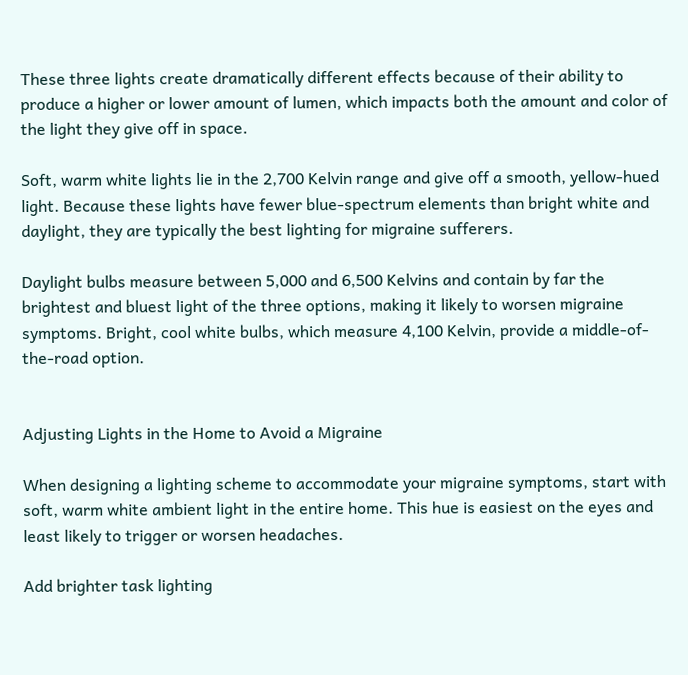These three lights create dramatically different effects because of their ability to produce a higher or lower amount of lumen, which impacts both the amount and color of the light they give off in space.

Soft, warm white lights lie in the 2,700 Kelvin range and give off a smooth, yellow-hued light. Because these lights have fewer blue-spectrum elements than bright white and daylight, they are typically the best lighting for migraine sufferers.

Daylight bulbs measure between 5,000 and 6,500 Kelvins and contain by far the brightest and bluest light of the three options, making it likely to worsen migraine symptoms. Bright, cool white bulbs, which measure 4,100 Kelvin, provide a middle-of-the-road option.


Adjusting Lights in the Home to Avoid a Migraine

When designing a lighting scheme to accommodate your migraine symptoms, start with soft, warm white ambient light in the entire home. This hue is easiest on the eyes and least likely to trigger or worsen headaches.

Add brighter task lighting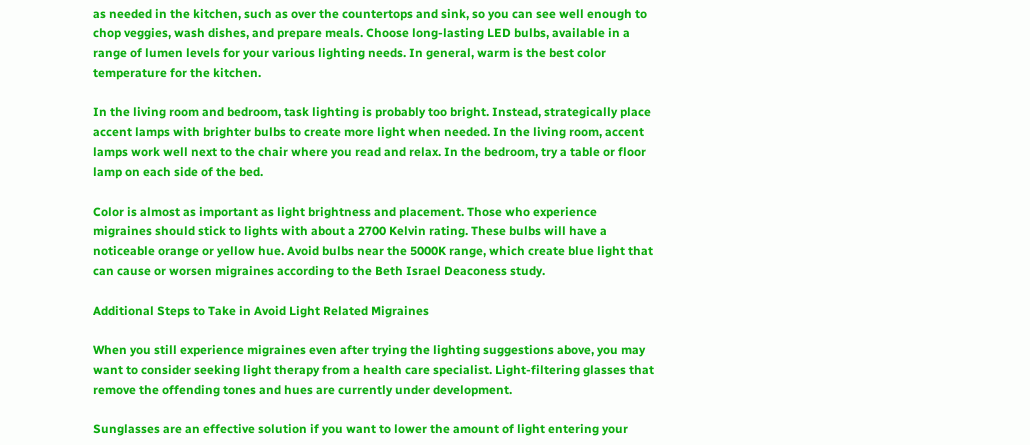as needed in the kitchen, such as over the countertops and sink, so you can see well enough to chop veggies, wash dishes, and prepare meals. Choose long-lasting LED bulbs, available in a range of lumen levels for your various lighting needs. In general, warm is the best color temperature for the kitchen.

In the living room and bedroom, task lighting is probably too bright. Instead, strategically place accent lamps with brighter bulbs to create more light when needed. In the living room, accent lamps work well next to the chair where you read and relax. In the bedroom, try a table or floor lamp on each side of the bed.

Color is almost as important as light brightness and placement. Those who experience migraines should stick to lights with about a 2700 Kelvin rating. These bulbs will have a noticeable orange or yellow hue. Avoid bulbs near the 5000K range, which create blue light that can cause or worsen migraines according to the Beth Israel Deaconess study.

Additional Steps to Take in Avoid Light Related Migraines

When you still experience migraines even after trying the lighting suggestions above, you may want to consider seeking light therapy from a health care specialist. Light-filtering glasses that remove the offending tones and hues are currently under development.

Sunglasses are an effective solution if you want to lower the amount of light entering your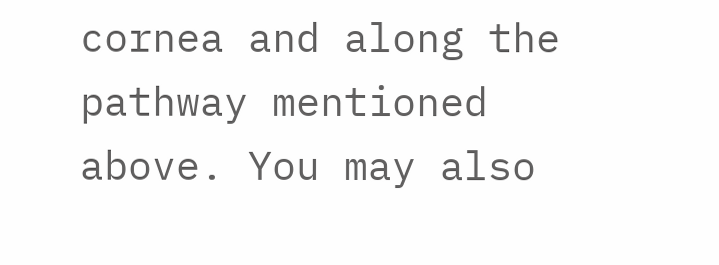cornea and along the pathway mentioned above. You may also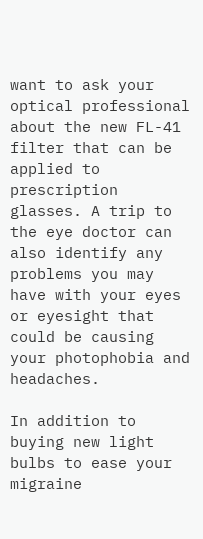want to ask your optical professional about the new FL-41 filter that can be applied to prescription glasses. A trip to the eye doctor can also identify any problems you may have with your eyes or eyesight that could be causing your photophobia and headaches.

In addition to buying new light bulbs to ease your migraine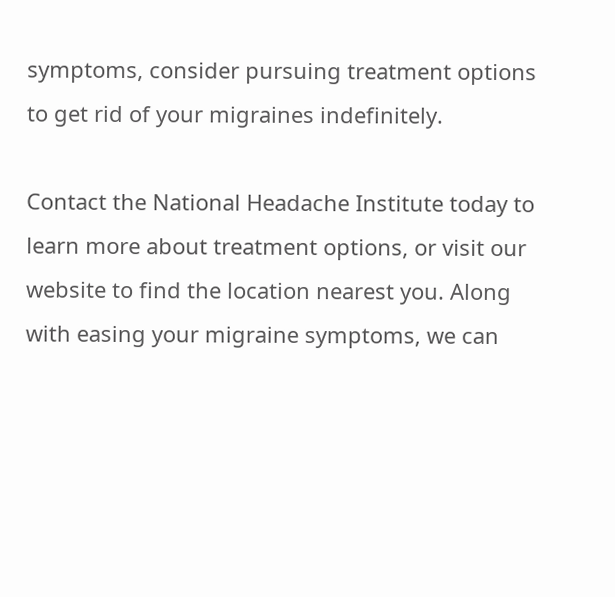symptoms, consider pursuing treatment options to get rid of your migraines indefinitely.

Contact the National Headache Institute today to learn more about treatment options, or visit our website to find the location nearest you. Along with easing your migraine symptoms, we can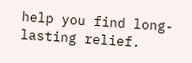help you find long-lasting relief.